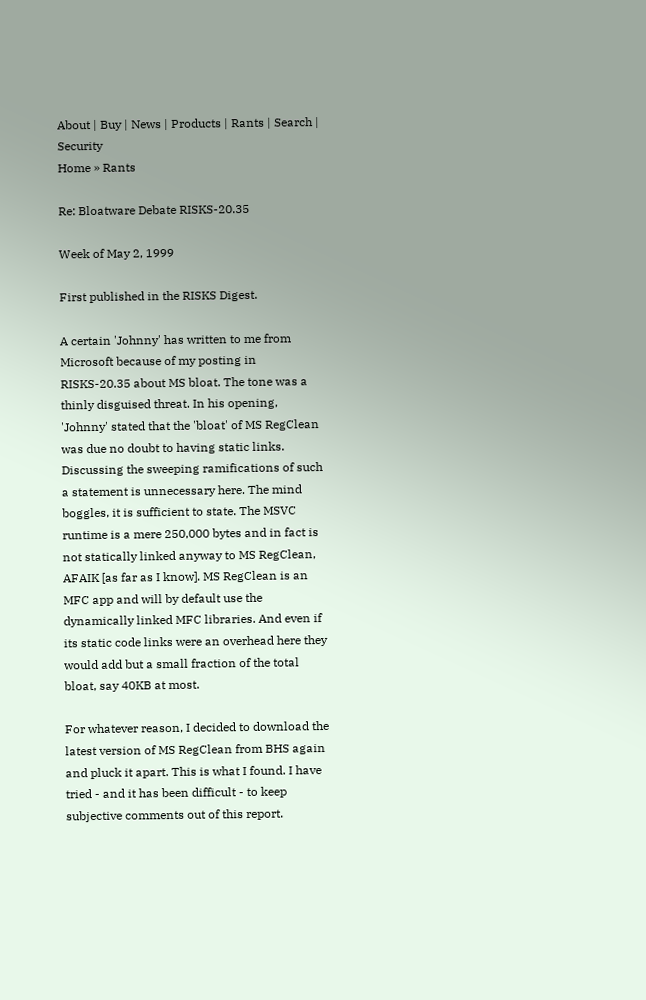About | Buy | News | Products | Rants | Search | Security
Home » Rants

Re: Bloatware Debate RISKS-20.35

Week of May 2, 1999

First published in the RISKS Digest.

A certain 'Johnny' has written to me from Microsoft because of my posting in RISKS-20.35 about MS bloat. The tone was a thinly disguised threat. In his opening, 'Johnny' stated that the 'bloat' of MS RegClean was due no doubt to having static links. Discussing the sweeping ramifications of such a statement is unnecessary here. The mind boggles, it is sufficient to state. The MSVC runtime is a mere 250,000 bytes and in fact is not statically linked anyway to MS RegClean, AFAIK [as far as I know]. MS RegClean is an MFC app and will by default use the dynamically linked MFC libraries. And even if its static code links were an overhead here they would add but a small fraction of the total bloat, say 40KB at most.

For whatever reason, I decided to download the latest version of MS RegClean from BHS again and pluck it apart. This is what I found. I have tried - and it has been difficult - to keep subjective comments out of this report.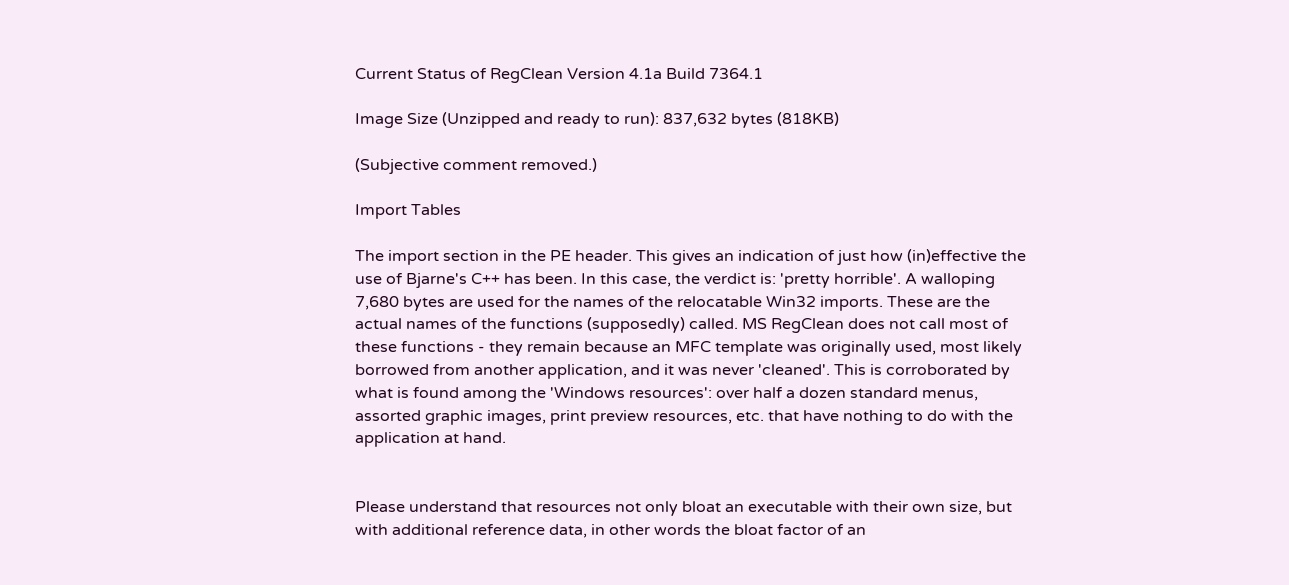Current Status of RegClean Version 4.1a Build 7364.1

Image Size (Unzipped and ready to run): 837,632 bytes (818KB)

(Subjective comment removed.)

Import Tables

The import section in the PE header. This gives an indication of just how (in)effective the use of Bjarne's C++ has been. In this case, the verdict is: 'pretty horrible'. A walloping 7,680 bytes are used for the names of the relocatable Win32 imports. These are the actual names of the functions (supposedly) called. MS RegClean does not call most of these functions - they remain because an MFC template was originally used, most likely borrowed from another application, and it was never 'cleaned'. This is corroborated by what is found among the 'Windows resources': over half a dozen standard menus, assorted graphic images, print preview resources, etc. that have nothing to do with the application at hand.


Please understand that resources not only bloat an executable with their own size, but with additional reference data, in other words the bloat factor of an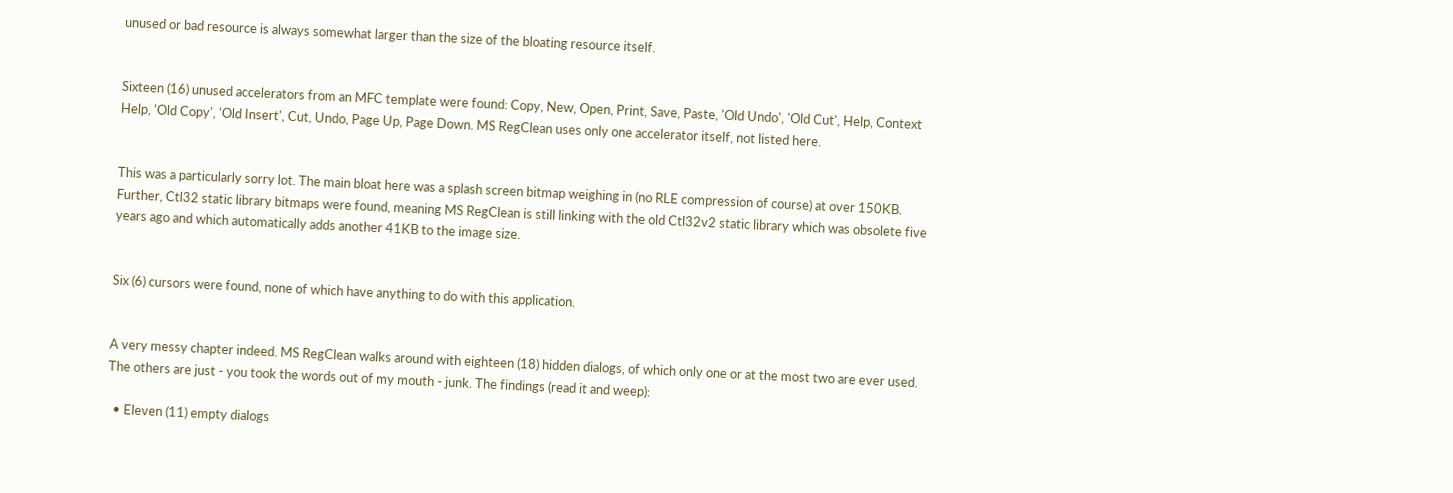unused or bad resource is always somewhat larger than the size of the bloating resource itself.


Sixteen (16) unused accelerators from an MFC template were found: Copy, New, Open, Print, Save, Paste, 'Old Undo', 'Old Cut', Help, Context Help, 'Old Copy', 'Old Insert', Cut, Undo, Page Up, Page Down. MS RegClean uses only one accelerator itself, not listed here.


This was a particularly sorry lot. The main bloat here was a splash screen bitmap weighing in (no RLE compression of course) at over 150KB. Further, Ctl32 static library bitmaps were found, meaning MS RegClean is still linking with the old Ctl32v2 static library which was obsolete five years ago and which automatically adds another 41KB to the image size.


Six (6) cursors were found, none of which have anything to do with this application.


A very messy chapter indeed. MS RegClean walks around with eighteen (18) hidden dialogs, of which only one or at the most two are ever used. The others are just - you took the words out of my mouth - junk. The findings (read it and weep):

  • Eleven (11) empty dialogs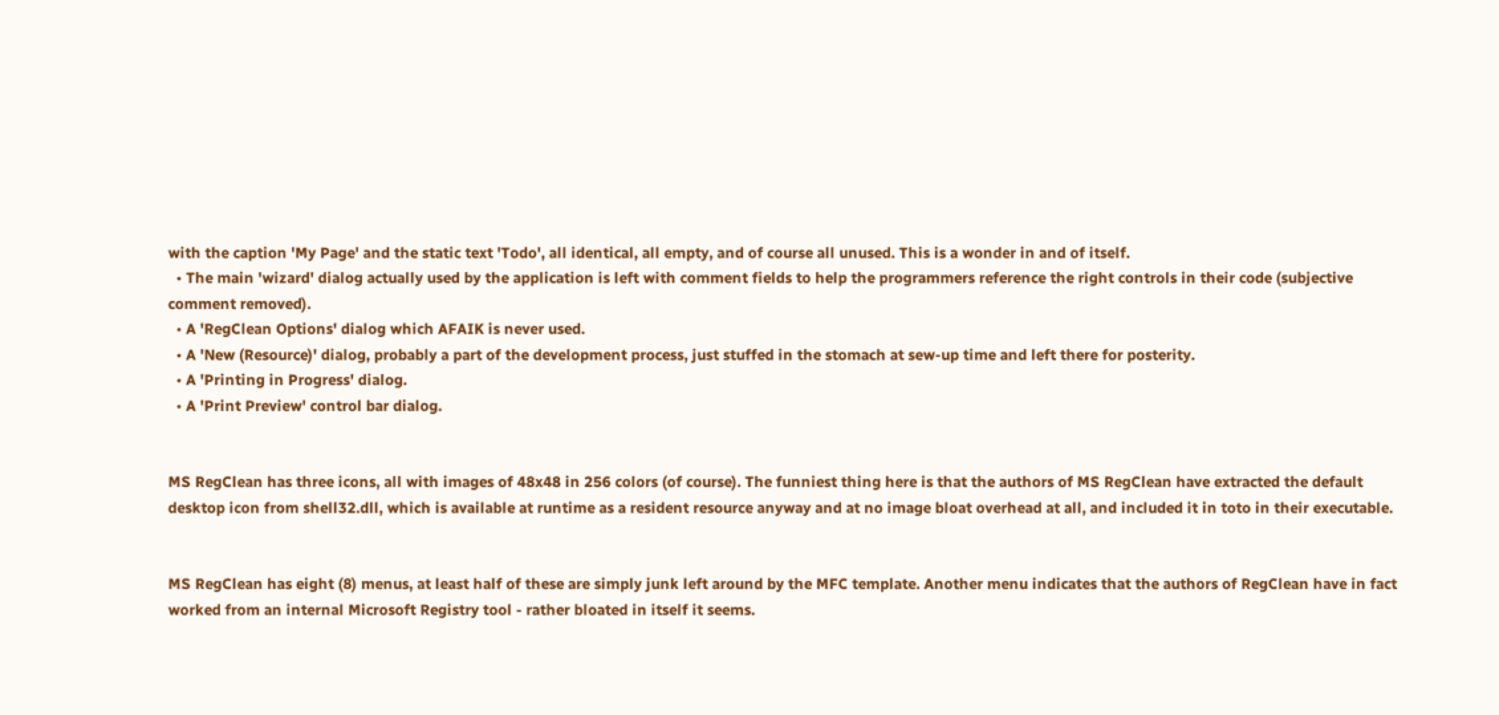with the caption 'My Page' and the static text 'Todo', all identical, all empty, and of course all unused. This is a wonder in and of itself.
  • The main 'wizard' dialog actually used by the application is left with comment fields to help the programmers reference the right controls in their code (subjective comment removed).
  • A 'RegClean Options' dialog which AFAIK is never used.
  • A 'New (Resource)' dialog, probably a part of the development process, just stuffed in the stomach at sew-up time and left there for posterity.
  • A 'Printing in Progress' dialog.
  • A 'Print Preview' control bar dialog.


MS RegClean has three icons, all with images of 48x48 in 256 colors (of course). The funniest thing here is that the authors of MS RegClean have extracted the default desktop icon from shell32.dll, which is available at runtime as a resident resource anyway and at no image bloat overhead at all, and included it in toto in their executable.


MS RegClean has eight (8) menus, at least half of these are simply junk left around by the MFC template. Another menu indicates that the authors of RegClean have in fact worked from an internal Microsoft Registry tool - rather bloated in itself it seems.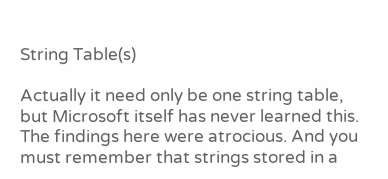String Table(s)

Actually it need only be one string table, but Microsoft itself has never learned this. The findings here were atrocious. And you must remember that strings stored in a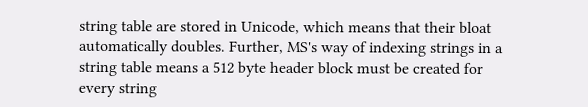string table are stored in Unicode, which means that their bloat automatically doubles. Further, MS's way of indexing strings in a string table means a 512 byte header block must be created for every string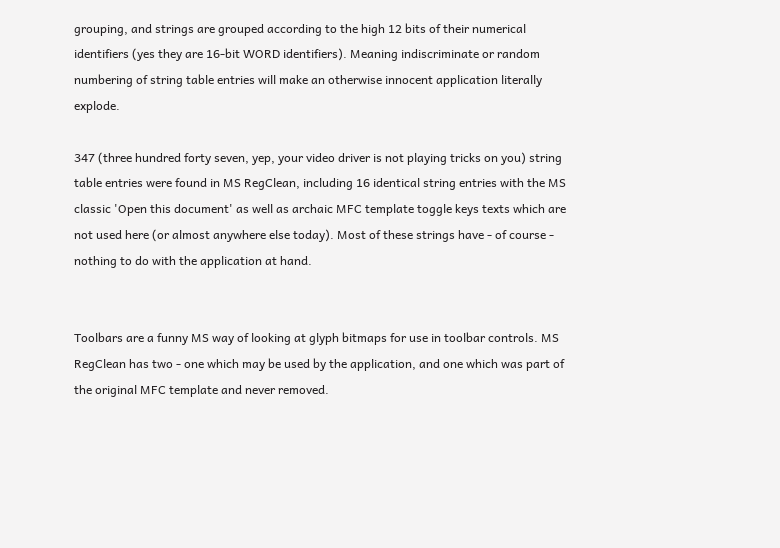grouping, and strings are grouped according to the high 12 bits of their numerical identifiers (yes they are 16-bit WORD identifiers). Meaning indiscriminate or random numbering of string table entries will make an otherwise innocent application literally explode.

347 (three hundred forty seven, yep, your video driver is not playing tricks on you) string table entries were found in MS RegClean, including 16 identical string entries with the MS classic 'Open this document' as well as archaic MFC template toggle keys texts which are not used here (or almost anywhere else today). Most of these strings have - of course - nothing to do with the application at hand.


Toolbars are a funny MS way of looking at glyph bitmaps for use in toolbar controls. MS RegClean has two - one which may be used by the application, and one which was part of the original MFC template and never removed.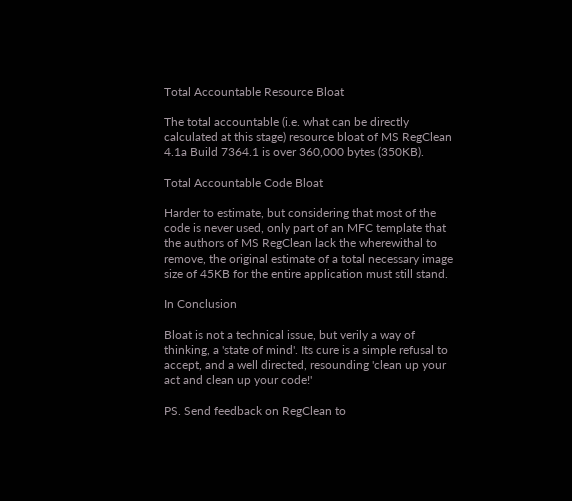Total Accountable Resource Bloat

The total accountable (i.e. what can be directly calculated at this stage) resource bloat of MS RegClean 4.1a Build 7364.1 is over 360,000 bytes (350KB).

Total Accountable Code Bloat

Harder to estimate, but considering that most of the code is never used, only part of an MFC template that the authors of MS RegClean lack the wherewithal to remove, the original estimate of a total necessary image size of 45KB for the entire application must still stand.

In Conclusion

Bloat is not a technical issue, but verily a way of thinking, a 'state of mind'. Its cure is a simple refusal to accept, and a well directed, resounding 'clean up your act and clean up your code!'

PS. Send feedback on RegClean to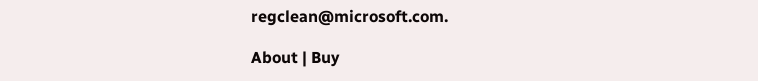regclean@microsoft.com.

About | Buy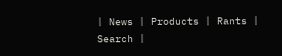| News | Products | Rants | Search |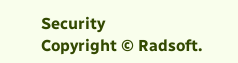Security
Copyright © Radsoft.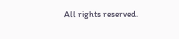All rights reserved.